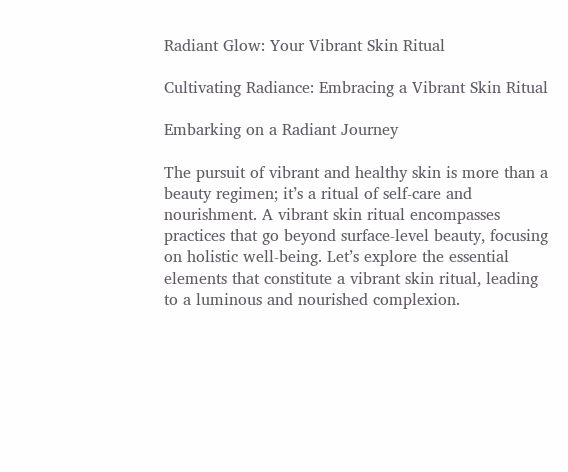Radiant Glow: Your Vibrant Skin Ritual

Cultivating Radiance: Embracing a Vibrant Skin Ritual

Embarking on a Radiant Journey

The pursuit of vibrant and healthy skin is more than a beauty regimen; it’s a ritual of self-care and nourishment. A vibrant skin ritual encompasses practices that go beyond surface-level beauty, focusing on holistic well-being. Let’s explore the essential elements that constitute a vibrant skin ritual, leading to a luminous and nourished complexion.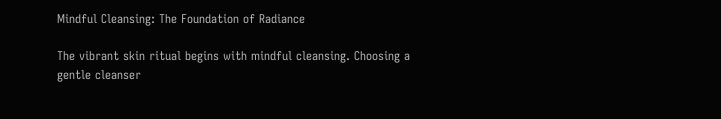Mindful Cleansing: The Foundation of Radiance

The vibrant skin ritual begins with mindful cleansing. Choosing a gentle cleanser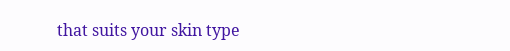that suits your skin type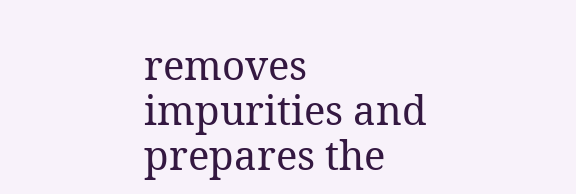removes impurities and prepares the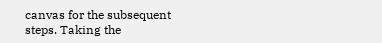canvas for the subsequent steps. Taking the